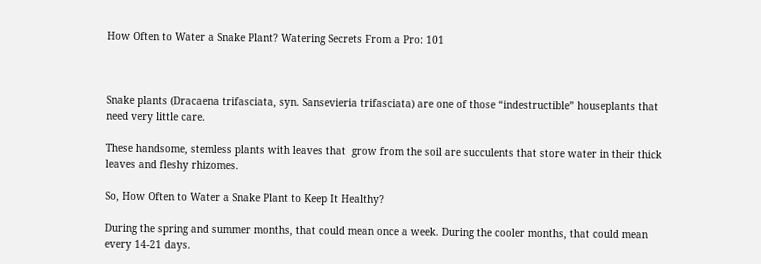How Often to Water a Snake Plant? Watering Secrets From a Pro: 101



Snake plants (Dracaena trifasciata, syn. Sansevieria trifasciata) are one of those “indestructible” houseplants that need very little care.

These handsome, stemless plants with leaves that  grow from the soil are succulents that store water in their thick leaves and fleshy rhizomes.

So, How Often to Water a Snake Plant to Keep It Healthy?

During the spring and summer months, that could mean once a week. During the cooler months, that could mean every 14-21 days.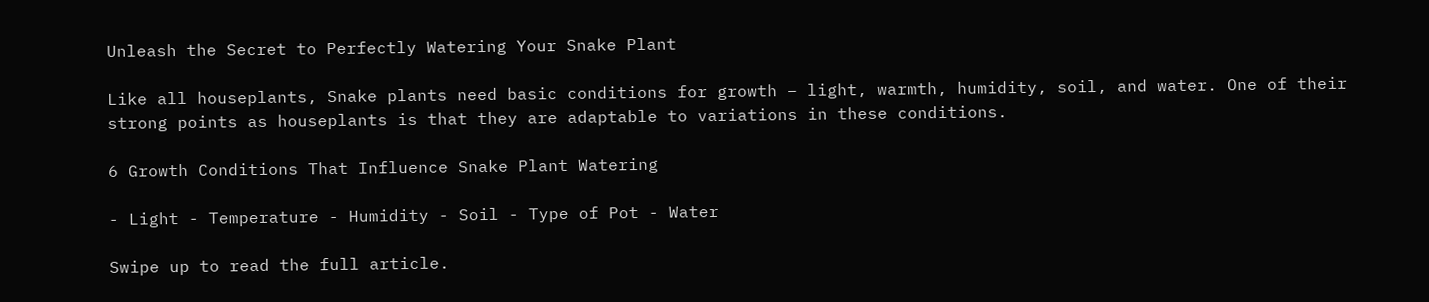Unleash the Secret to Perfectly Watering Your Snake Plant

Like all houseplants, Snake plants need basic conditions for growth – light, warmth, humidity, soil, and water. One of their strong points as houseplants is that they are adaptable to variations in these conditions.

6 Growth Conditions That Influence Snake Plant Watering

- Light - Temperature - Humidity - Soil - Type of Pot - Water

Swipe up to read the full article.